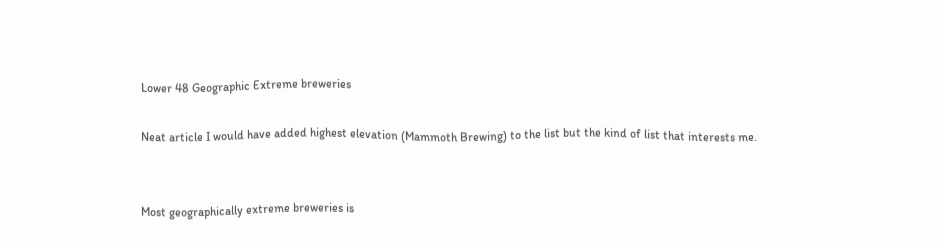Lower 48 Geographic Extreme breweries

Neat article I would have added highest elevation (Mammoth Brewing) to the list but the kind of list that interests me.


Most geographically extreme breweries is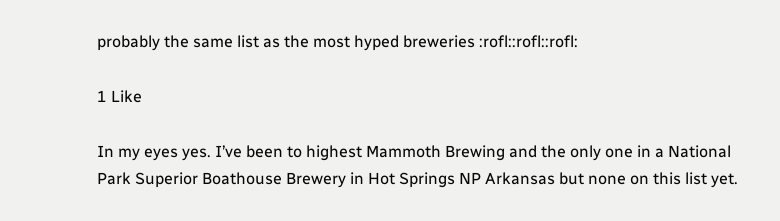probably the same list as the most hyped breweries :rofl::rofl::rofl:

1 Like

In my eyes yes. I’ve been to highest Mammoth Brewing and the only one in a National Park Superior Boathouse Brewery in Hot Springs NP Arkansas but none on this list yet.